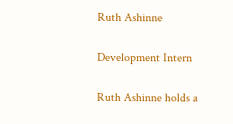Ruth Ashinne

Development Intern

Ruth Ashinne holds a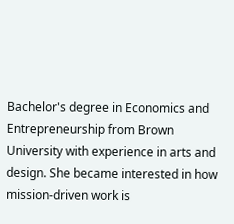Bachelor's degree in Economics and Entrepreneurship from Brown University with experience in arts and design. She became interested in how mission-driven work is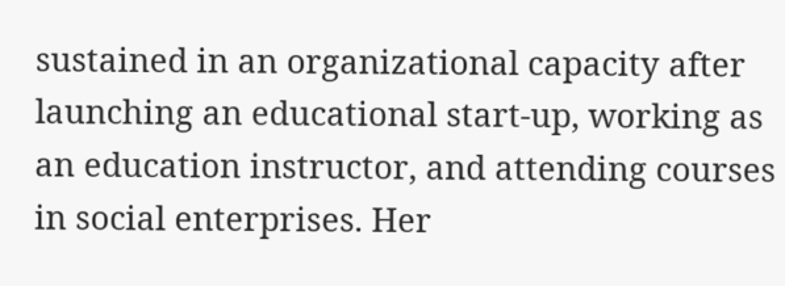sustained in an organizational capacity after launching an educational start-up, working as an education instructor, and attending courses in social enterprises. Her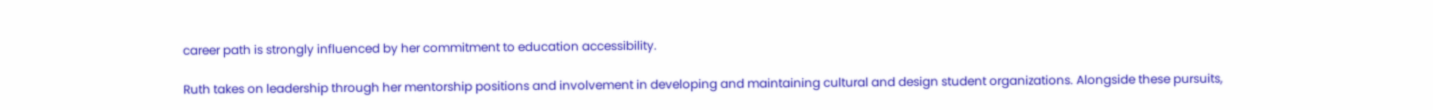career path is strongly influenced by her commitment to education accessibility.

Ruth takes on leadership through her mentorship positions and involvement in developing and maintaining cultural and design student organizations. Alongside these pursuits,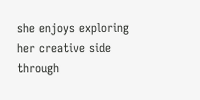she enjoys exploring her creative side through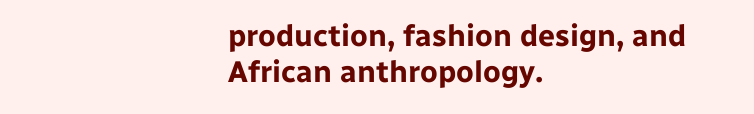production, fashion design, and African anthropology.